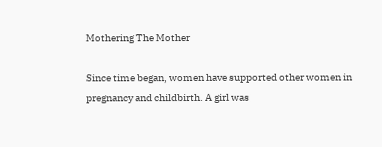Mothering The Mother

Since time began, women have supported other women in pregnancy and childbirth. A girl was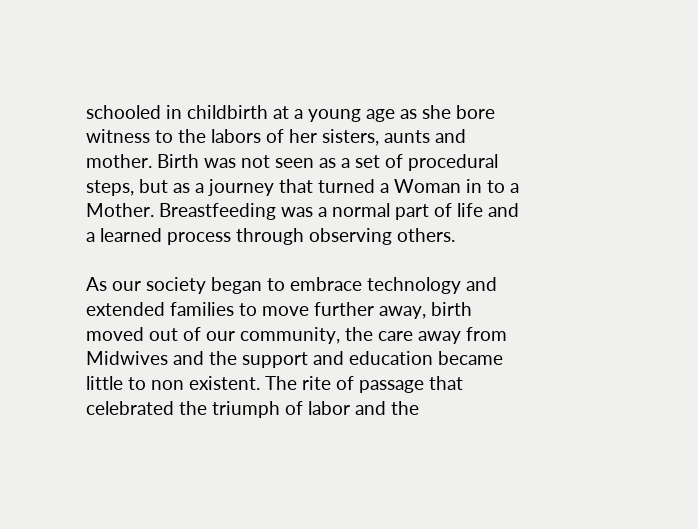schooled in childbirth at a young age as she bore witness to the labors of her sisters, aunts and mother. Birth was not seen as a set of procedural steps, but as a journey that turned a Woman in to a Mother. Breastfeeding was a normal part of life and a learned process through observing others.

As our society began to embrace technology and extended families to move further away, birth moved out of our community, the care away from Midwives and the support and education became little to non existent. The rite of passage that celebrated the triumph of labor and the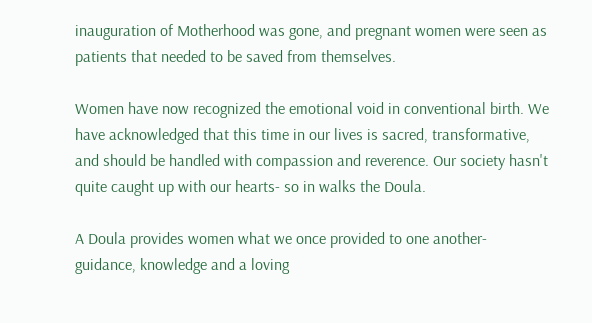inauguration of Motherhood was gone, and pregnant women were seen as  patients that needed to be saved from themselves.

Women have now recognized the emotional void in conventional birth. We have acknowledged that this time in our lives is sacred, transformative, and should be handled with compassion and reverence. Our society hasn't quite caught up with our hearts- so in walks the Doula.

A Doula provides women what we once provided to one another- guidance, knowledge and a loving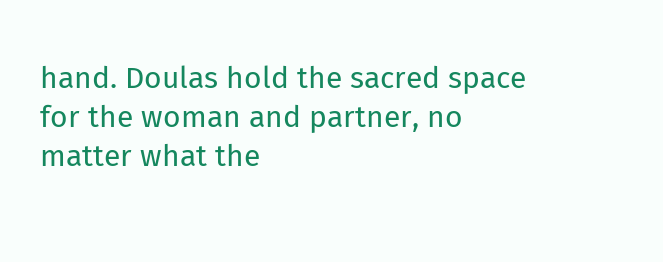hand. Doulas hold the sacred space for the woman and partner, no matter what the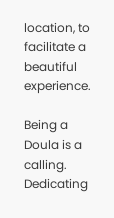location, to facilitate a beautiful experience.

Being a Doula is a calling.
Dedicating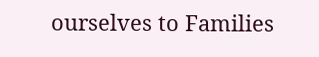ourselves to Families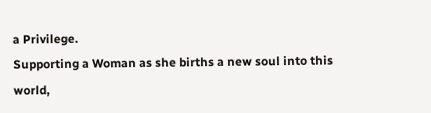a Privilege.
Supporting a Woman as she births a new soul into this world,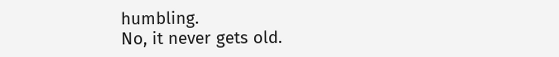humbling.
No, it never gets old.